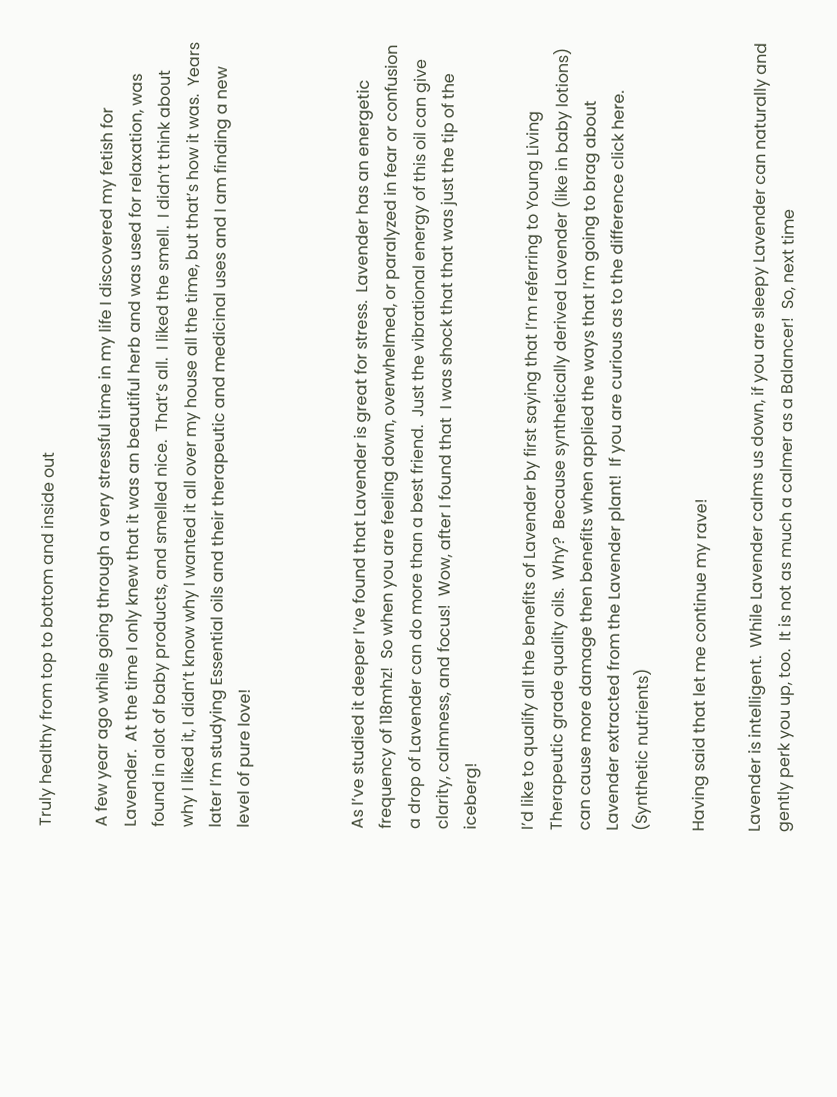Truly healthy from top to bottom and inside out

A few year ago while going through a very stressful time in my life I discovered my fetish for Lavender.  At the time I only knew that it was an beautiful herb and was used for relaxation, was found in alot of baby products, and smelled nice.  That’s all.  I liked the smell.  I didn’t think about why I liked it, I didn’t know why I wanted it all over my house all the time, but that’s how it was.  Years later I’m studying Essential oils and their therapeutic and medicinal uses and I am finding a new level of pure love!



As I’ve studied it deeper I’ve found that Lavender is great for stress.  Lavender has an energetic frequency of 118mhz!  So when you are feeling down, overwhelmed, or paralyzed in fear or confusion a drop of Lavender can do more than a best friend.  Just the vibrational energy of this oil can give clarity, calmness, and focus!  Wow, after I found that  I was shock that that was just the tip of the iceberg!

I’d like to qualify all the benefits of Lavender by first saying that I’m referring to Young Living Therapeutic grade quality oils.  Why?  Because synthetically derived Lavender (like in baby lotions) can cause more damage then benefits when applied the ways that I’m going to brag about Lavender extracted from the Lavender plant!  If you are curious as to the difference click here.  (Synthetic nutrients)

Having said that let me continue my rave!

Lavender is intelligent.  While Lavender calms us down, if you are sleepy Lavender can naturally and gently perk you up, too.  It is not as much a calmer as a Balancer!  So, next time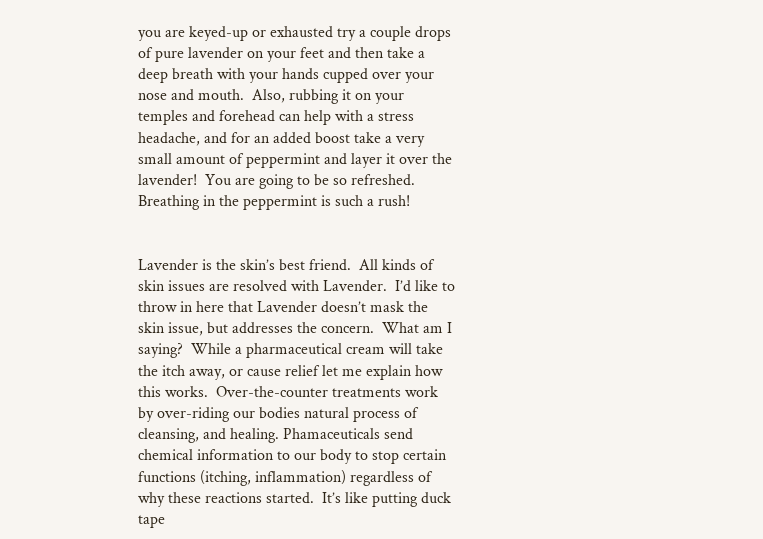you are keyed-up or exhausted try a couple drops of pure lavender on your feet and then take a deep breath with your hands cupped over your nose and mouth.  Also, rubbing it on your temples and forehead can help with a stress headache, and for an added boost take a very small amount of peppermint and layer it over the lavender!  You are going to be so refreshed.  Breathing in the peppermint is such a rush!


Lavender is the skin’s best friend.  All kinds of skin issues are resolved with Lavender.  I’d like to throw in here that Lavender doesn’t mask the skin issue, but addresses the concern.  What am I saying?  While a pharmaceutical cream will take the itch away, or cause relief let me explain how this works.  Over-the-counter treatments work by over-riding our bodies natural process of cleansing, and healing. Phamaceuticals send chemical information to our body to stop certain functions (itching, inflammation) regardless of why these reactions started.  It’s like putting duck tape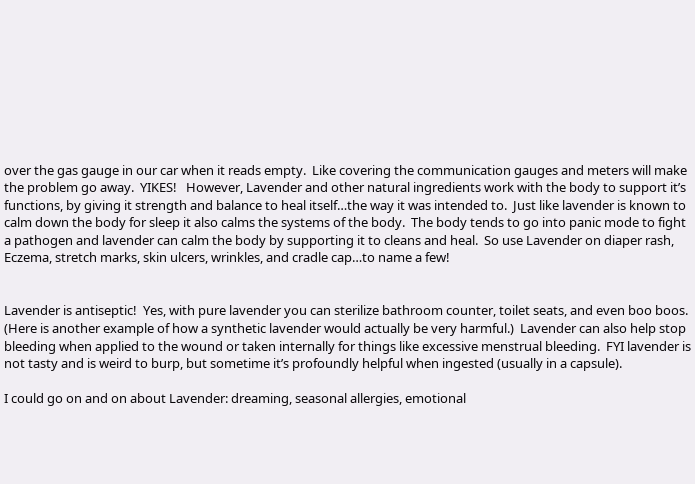over the gas gauge in our car when it reads empty.  Like covering the communication gauges and meters will make the problem go away.  YIKES!   However, Lavender and other natural ingredients work with the body to support it’s functions, by giving it strength and balance to heal itself…the way it was intended to.  Just like lavender is known to calm down the body for sleep it also calms the systems of the body.  The body tends to go into panic mode to fight a pathogen and lavender can calm the body by supporting it to cleans and heal.  So use Lavender on diaper rash, Eczema, stretch marks, skin ulcers, wrinkles, and cradle cap…to name a few!


Lavender is antiseptic!  Yes, with pure lavender you can sterilize bathroom counter, toilet seats, and even boo boos.  (Here is another example of how a synthetic lavender would actually be very harmful.)  Lavender can also help stop bleeding when applied to the wound or taken internally for things like excessive menstrual bleeding.  FYI lavender is not tasty and is weird to burp, but sometime it’s profoundly helpful when ingested (usually in a capsule).

I could go on and on about Lavender: dreaming, seasonal allergies, emotional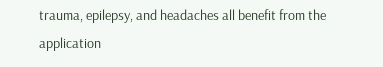trauma, epilepsy, and headaches all benefit from the application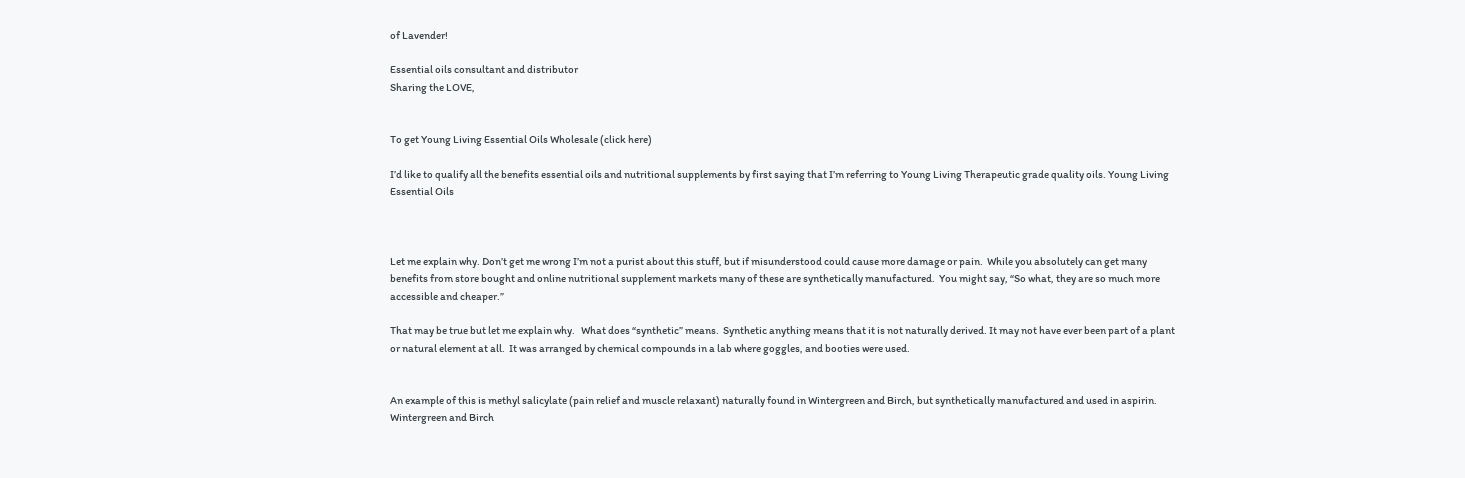of Lavender!

Essential oils consultant and distributor
Sharing the LOVE,


To get Young Living Essential Oils Wholesale (click here)

I’d like to qualify all the benefits essential oils and nutritional supplements by first saying that I’m referring to Young Living Therapeutic grade quality oils. Young Living Essential Oils



Let me explain why. Don’t get me wrong I’m not a purist about this stuff, but if misunderstood could cause more damage or pain.  While you absolutely can get many benefits from store bought and online nutritional supplement markets many of these are synthetically manufactured.  You might say, “So what, they are so much more accessible and cheaper.”

That may be true but let me explain why.   What does “synthetic” means.  Synthetic anything means that it is not naturally derived. It may not have ever been part of a plant or natural element at all.  It was arranged by chemical compounds in a lab where goggles, and booties were used.


An example of this is methyl salicylate (pain relief and muscle relaxant) naturally found in Wintergreen and Birch, but synthetically manufactured and used in aspirin.  Wintergreen and Birch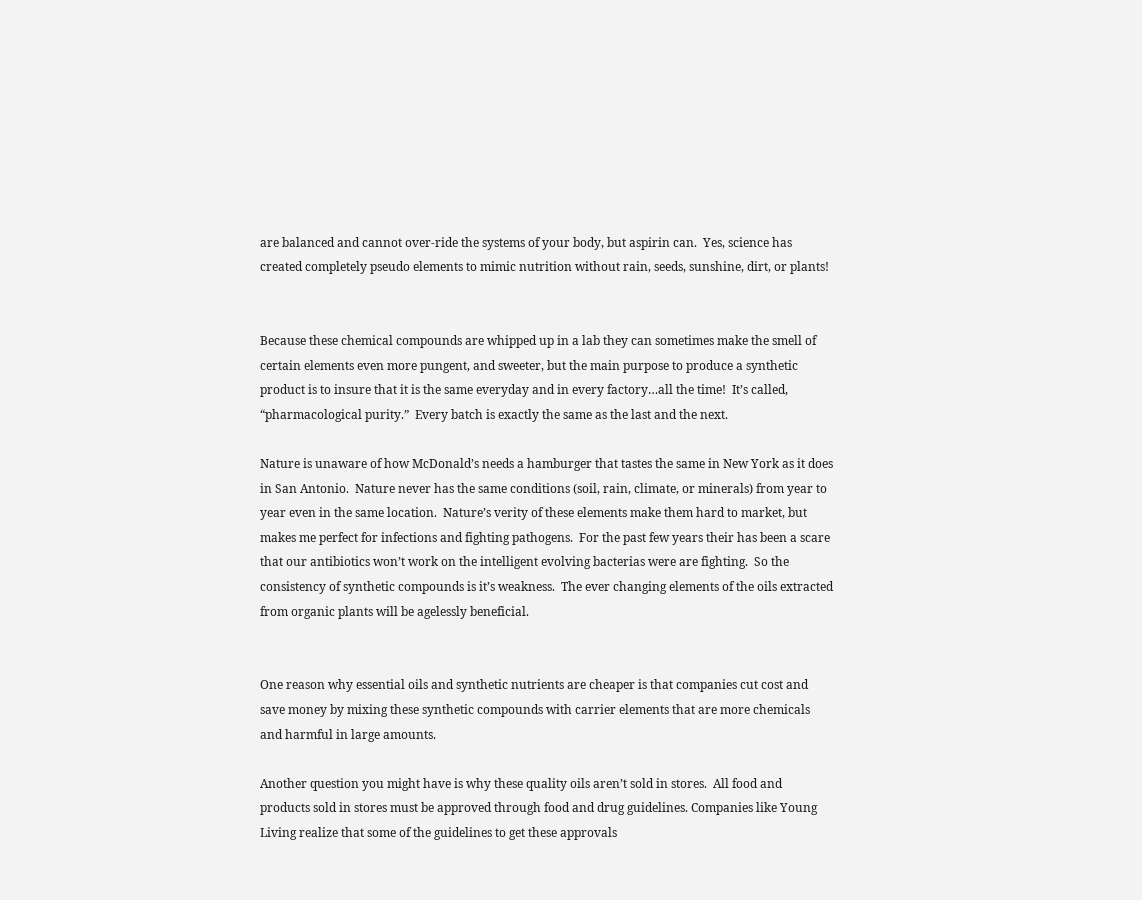are balanced and cannot over-ride the systems of your body, but aspirin can.  Yes, science has created completely pseudo elements to mimic nutrition without rain, seeds, sunshine, dirt, or plants!


Because these chemical compounds are whipped up in a lab they can sometimes make the smell of certain elements even more pungent, and sweeter, but the main purpose to produce a synthetic product is to insure that it is the same everyday and in every factory…all the time!  It’s called, “pharmacological purity.”  Every batch is exactly the same as the last and the next.

Nature is unaware of how McDonald’s needs a hamburger that tastes the same in New York as it does in San Antonio.  Nature never has the same conditions (soil, rain, climate, or minerals) from year to year even in the same location.  Nature’s verity of these elements make them hard to market, but makes me perfect for infections and fighting pathogens.  For the past few years their has been a scare that our antibiotics won’t work on the intelligent evolving bacterias were are fighting.  So the consistency of synthetic compounds is it’s weakness.  The ever changing elements of the oils extracted from organic plants will be agelessly beneficial.


One reason why essential oils and synthetic nutrients are cheaper is that companies cut cost and save money by mixing these synthetic compounds with carrier elements that are more chemicals and harmful in large amounts.

Another question you might have is why these quality oils aren’t sold in stores.  All food and products sold in stores must be approved through food and drug guidelines. Companies like Young Living realize that some of the guidelines to get these approvals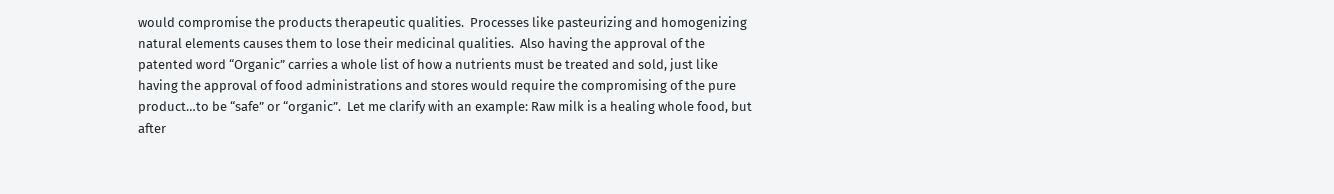would compromise the products therapeutic qualities.  Processes like pasteurizing and homogenizing natural elements causes them to lose their medicinal qualities.  Also having the approval of the patented word “Organic” carries a whole list of how a nutrients must be treated and sold, just like having the approval of food administrations and stores would require the compromising of the pure product…to be “safe” or “organic”.  Let me clarify with an example: Raw milk is a healing whole food, but after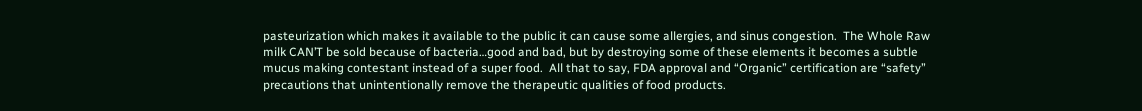pasteurization which makes it available to the public it can cause some allergies, and sinus congestion.  The Whole Raw milk CAN’T be sold because of bacteria…good and bad, but by destroying some of these elements it becomes a subtle mucus making contestant instead of a super food.  All that to say, FDA approval and “Organic” certification are “safety” precautions that unintentionally remove the therapeutic qualities of food products.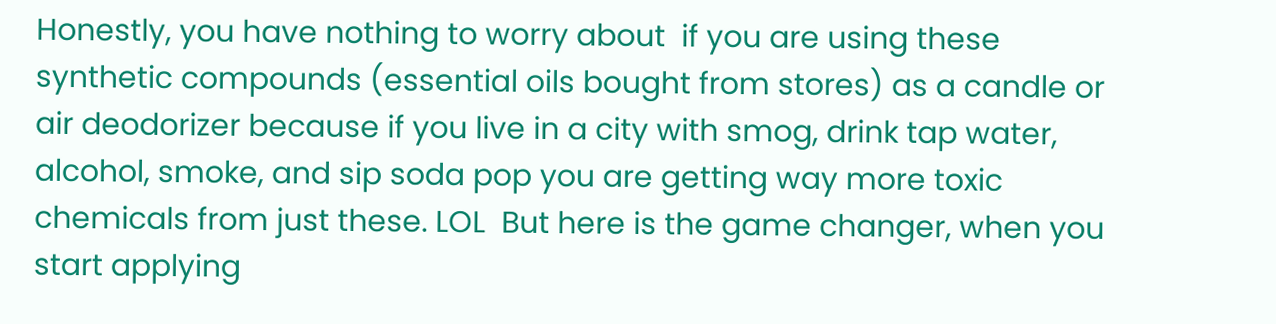Honestly, you have nothing to worry about  if you are using these synthetic compounds (essential oils bought from stores) as a candle or air deodorizer because if you live in a city with smog, drink tap water, alcohol, smoke, and sip soda pop you are getting way more toxic chemicals from just these. LOL  But here is the game changer, when you start applying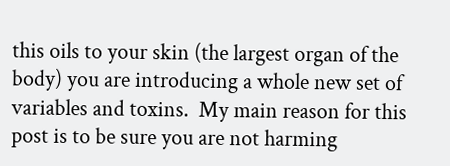this oils to your skin (the largest organ of the body) you are introducing a whole new set of variables and toxins.  My main reason for this post is to be sure you are not harming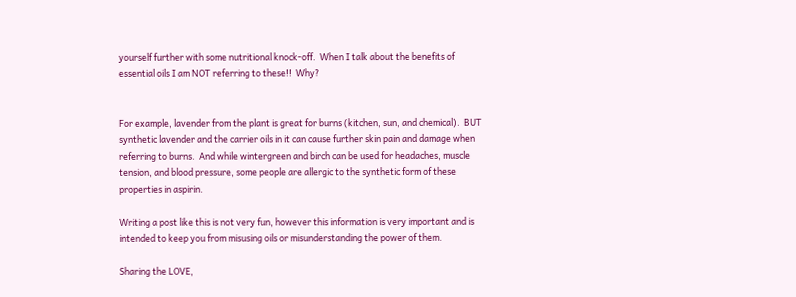yourself further with some nutritional knock-off.  When I talk about the benefits of essential oils I am NOT referring to these!!  Why?


For example, lavender from the plant is great for burns (kitchen, sun, and chemical).  BUT synthetic lavender and the carrier oils in it can cause further skin pain and damage when referring to burns.  And while wintergreen and birch can be used for headaches, muscle tension, and blood pressure, some people are allergic to the synthetic form of these properties in aspirin.

Writing a post like this is not very fun, however this information is very important and is intended to keep you from misusing oils or misunderstanding the power of them.

Sharing the LOVE,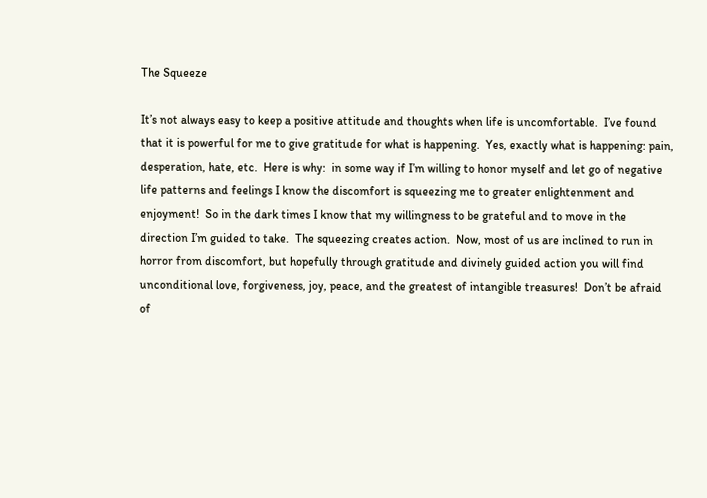The Squeeze

It’s not always easy to keep a positive attitude and thoughts when life is uncomfortable.  I’ve found that it is powerful for me to give gratitude for what is happening.  Yes, exactly what is happening: pain, desperation, hate, etc.  Here is why:  in some way if I’m willing to honor myself and let go of negative life patterns and feelings I know the discomfort is squeezing me to greater enlightenment and enjoyment!  So in the dark times I know that my willingness to be grateful and to move in the direction I’m guided to take.  The squeezing creates action.  Now, most of us are inclined to run in horror from discomfort, but hopefully through gratitude and divinely guided action you will find unconditional love, forgiveness, joy, peace, and the greatest of intangible treasures!  Don’t be afraid of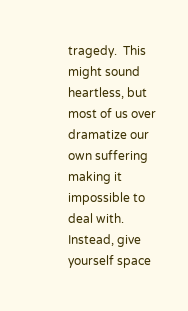tragedy.  This might sound heartless, but most of us over dramatize our own suffering making it impossible to deal with.  Instead, give yourself space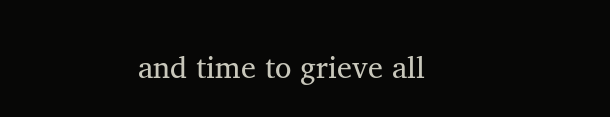and time to grieve all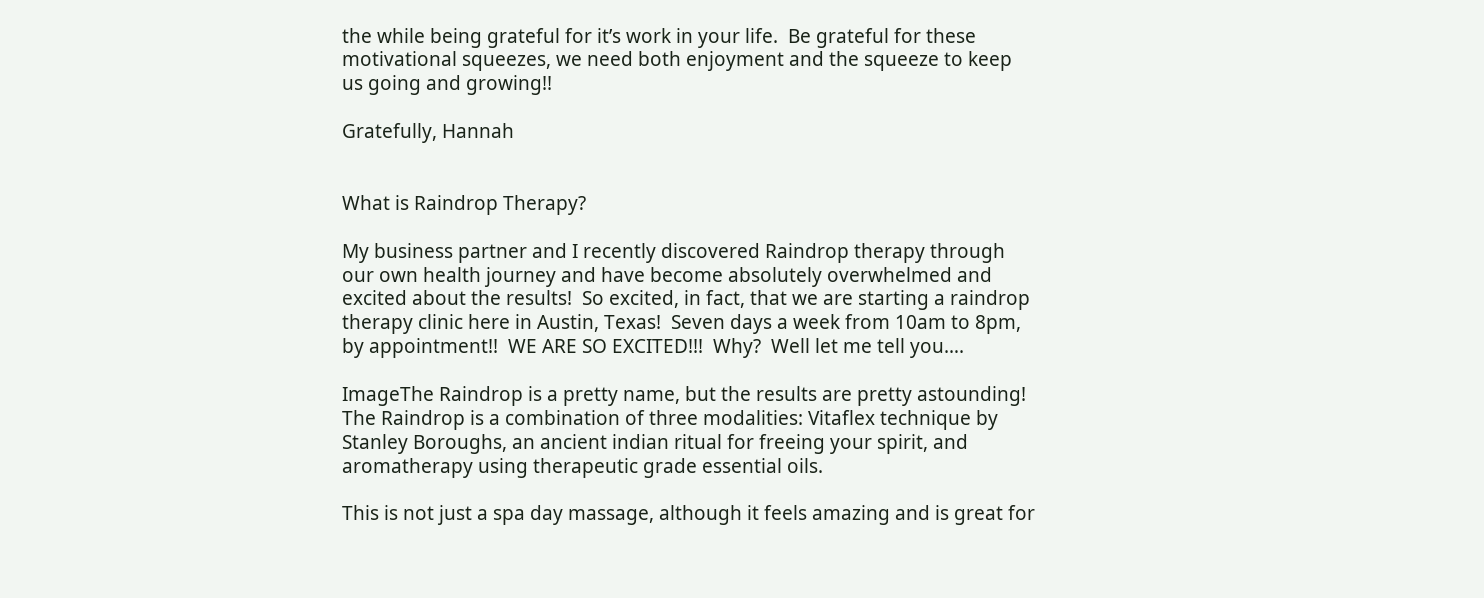the while being grateful for it’s work in your life.  Be grateful for these motivational squeezes, we need both enjoyment and the squeeze to keep us going and growing!!

Gratefully, Hannah


What is Raindrop Therapy?

My business partner and I recently discovered Raindrop therapy through our own health journey and have become absolutely overwhelmed and excited about the results!  So excited, in fact, that we are starting a raindrop therapy clinic here in Austin, Texas!  Seven days a week from 10am to 8pm, by appointment!!  WE ARE SO EXCITED!!!  Why?  Well let me tell you….

ImageThe Raindrop is a pretty name, but the results are pretty astounding!  The Raindrop is a combination of three modalities: Vitaflex technique by Stanley Boroughs, an ancient indian ritual for freeing your spirit, and aromatherapy using therapeutic grade essential oils.

This is not just a spa day massage, although it feels amazing and is great for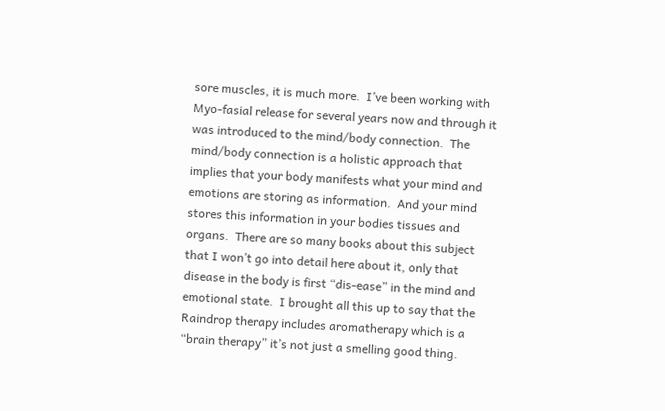sore muscles, it is much more.  I’ve been working with Myo-fasial release for several years now and through it was introduced to the mind/body connection.  The mind/body connection is a holistic approach that implies that your body manifests what your mind and emotions are storing as information.  And your mind stores this information in your bodies tissues and organs.  There are so many books about this subject that I won’t go into detail here about it, only that disease in the body is first “dis-ease” in the mind and emotional state.  I brought all this up to say that the Raindrop therapy includes aromatherapy which is a “brain therapy” it’s not just a smelling good thing.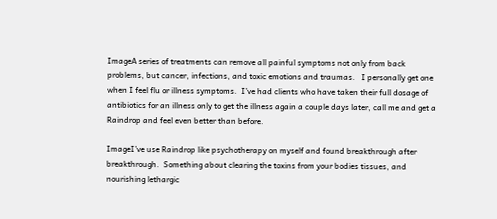ImageA series of treatments can remove all painful symptoms not only from back problems, but cancer, infections, and toxic emotions and traumas.   I personally get one when I feel flu or illness symptoms.  I’ve had clients who have taken their full dosage of antibiotics for an illness only to get the illness again a couple days later, call me and get a Raindrop and feel even better than before.

ImageI’ve use Raindrop like psychotherapy on myself and found breakthrough after breakthrough.  Something about clearing the toxins from your bodies tissues, and nourishing lethargic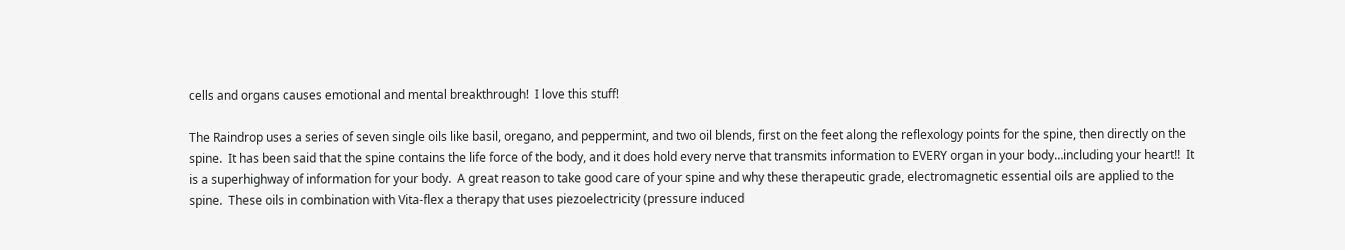cells and organs causes emotional and mental breakthrough!  I love this stuff!

The Raindrop uses a series of seven single oils like basil, oregano, and peppermint, and two oil blends, first on the feet along the reflexology points for the spine, then directly on the spine.  It has been said that the spine contains the life force of the body, and it does hold every nerve that transmits information to EVERY organ in your body…including your heart!!  It is a superhighway of information for your body.  A great reason to take good care of your spine and why these therapeutic grade, electromagnetic essential oils are applied to the spine.  These oils in combination with Vita-flex a therapy that uses piezoelectricity (pressure induced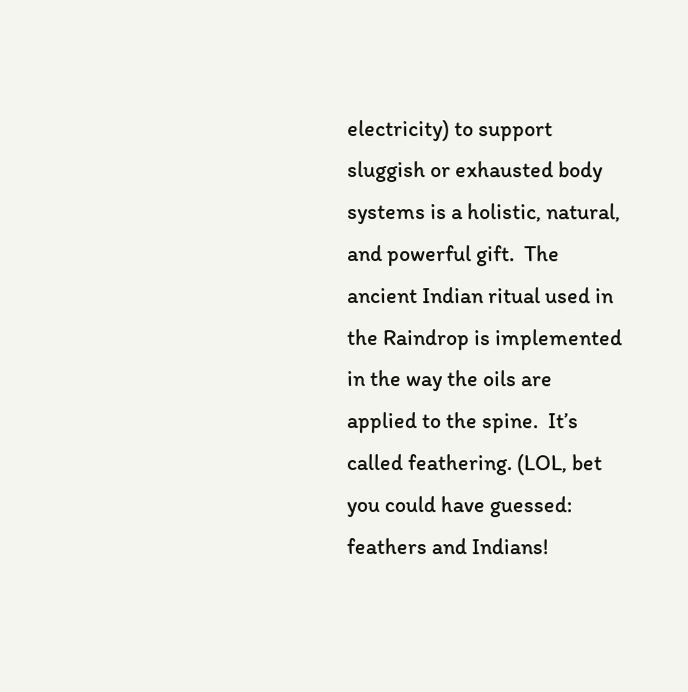electricity) to support sluggish or exhausted body systems is a holistic, natural, and powerful gift.  The ancient Indian ritual used in the Raindrop is implemented in the way the oils are applied to the spine.  It’s called feathering. (LOL, bet you could have guessed:  feathers and Indians!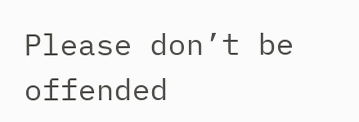Please don’t be offended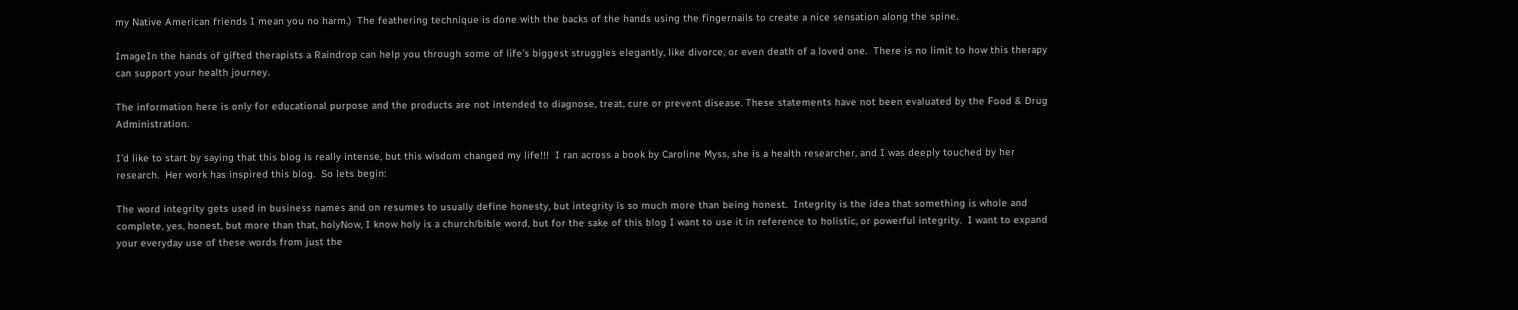my Native American friends I mean you no harm.)  The feathering technique is done with the backs of the hands using the fingernails to create a nice sensation along the spine.

ImageIn the hands of gifted therapists a Raindrop can help you through some of life’s biggest struggles elegantly, like divorce, or even death of a loved one.  There is no limit to how this therapy can support your health journey.

The information here is only for educational purpose and the products are not intended to diagnose, treat, cure or prevent disease. These statements have not been evaluated by the Food & Drug Administration.

I’d like to start by saying that this blog is really intense, but this wisdom changed my life!!!  I ran across a book by Caroline Myss, she is a health researcher, and I was deeply touched by her research.  Her work has inspired this blog.  So lets begin:

The word integrity gets used in business names and on resumes to usually define honesty, but integrity is so much more than being honest.  Integrity is the idea that something is whole and complete, yes, honest, but more than that, holyNow, I know holy is a church/bible word, but for the sake of this blog I want to use it in reference to holistic, or powerful integrity.  I want to expand your everyday use of these words from just the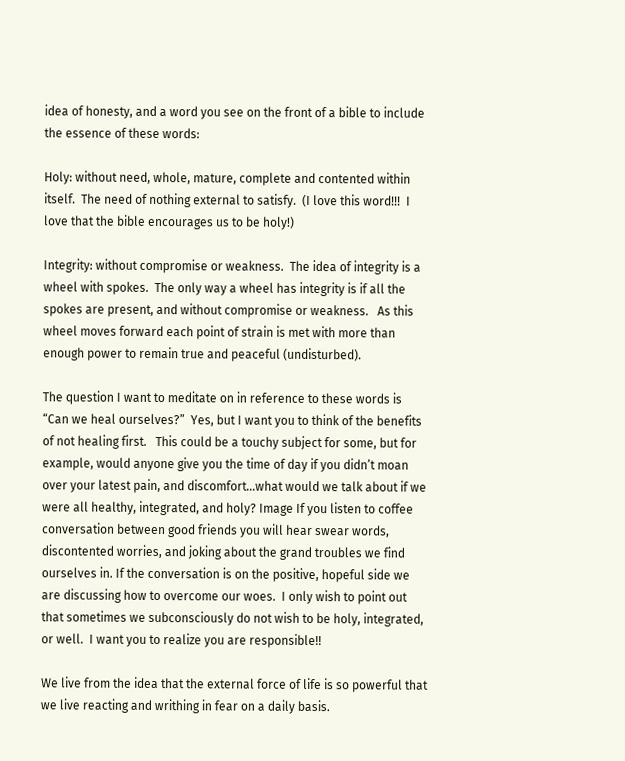idea of honesty, and a word you see on the front of a bible to include the essence of these words:

Holy: without need, whole, mature, complete and contented within itself.  The need of nothing external to satisfy.  (I love this word!!!  I love that the bible encourages us to be holy!)

Integrity: without compromise or weakness.  The idea of integrity is a wheel with spokes.  The only way a wheel has integrity is if all the spokes are present, and without compromise or weakness.   As this wheel moves forward each point of strain is met with more than enough power to remain true and peaceful (undisturbed).

The question I want to meditate on in reference to these words is “Can we heal ourselves?”  Yes, but I want you to think of the benefits of not healing first.   This could be a touchy subject for some, but for example, would anyone give you the time of day if you didn’t moan over your latest pain, and discomfort…what would we talk about if we were all healthy, integrated, and holy? Image If you listen to coffee conversation between good friends you will hear swear words, discontented worries, and joking about the grand troubles we find ourselves in. If the conversation is on the positive, hopeful side we are discussing how to overcome our woes.  I only wish to point out that sometimes we subconsciously do not wish to be holy, integrated, or well.  I want you to realize you are responsible!!

We live from the idea that the external force of life is so powerful that we live reacting and writhing in fear on a daily basis.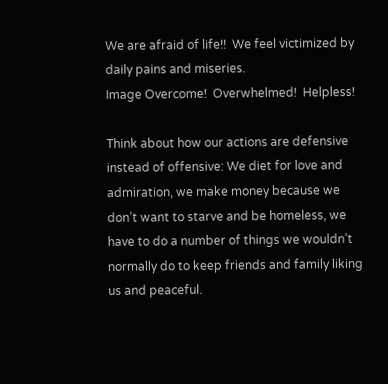We are afraid of life!!  We feel victimized by daily pains and miseries.
Image Overcome!  Overwhelmed!  Helpless!

Think about how our actions are defensive instead of offensive: We diet for love and admiration, we make money because we don’t want to starve and be homeless, we have to do a number of things we wouldn’t normally do to keep friends and family liking us and peaceful.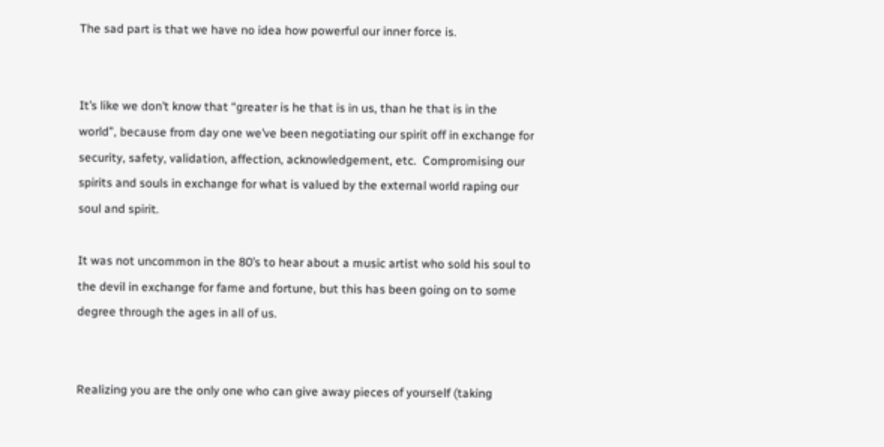The sad part is that we have no idea how powerful our inner force is.


It’s like we don’t know that “greater is he that is in us, than he that is in the world”, because from day one we’ve been negotiating our spirit off in exchange for security, safety, validation, affection, acknowledgement, etc.  Compromising our spirits and souls in exchange for what is valued by the external world raping our soul and spirit.

It was not uncommon in the 80’s to hear about a music artist who sold his soul to the devil in exchange for fame and fortune, but this has been going on to some degree through the ages in all of us.


Realizing you are the only one who can give away pieces of yourself (taking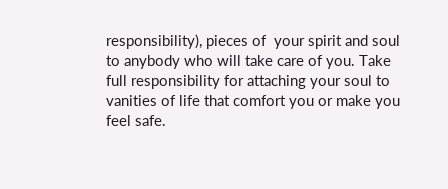responsibility), pieces of  your spirit and soul to anybody who will take care of you. Take full responsibility for attaching your soul to vanities of life that comfort you or make you feel safe.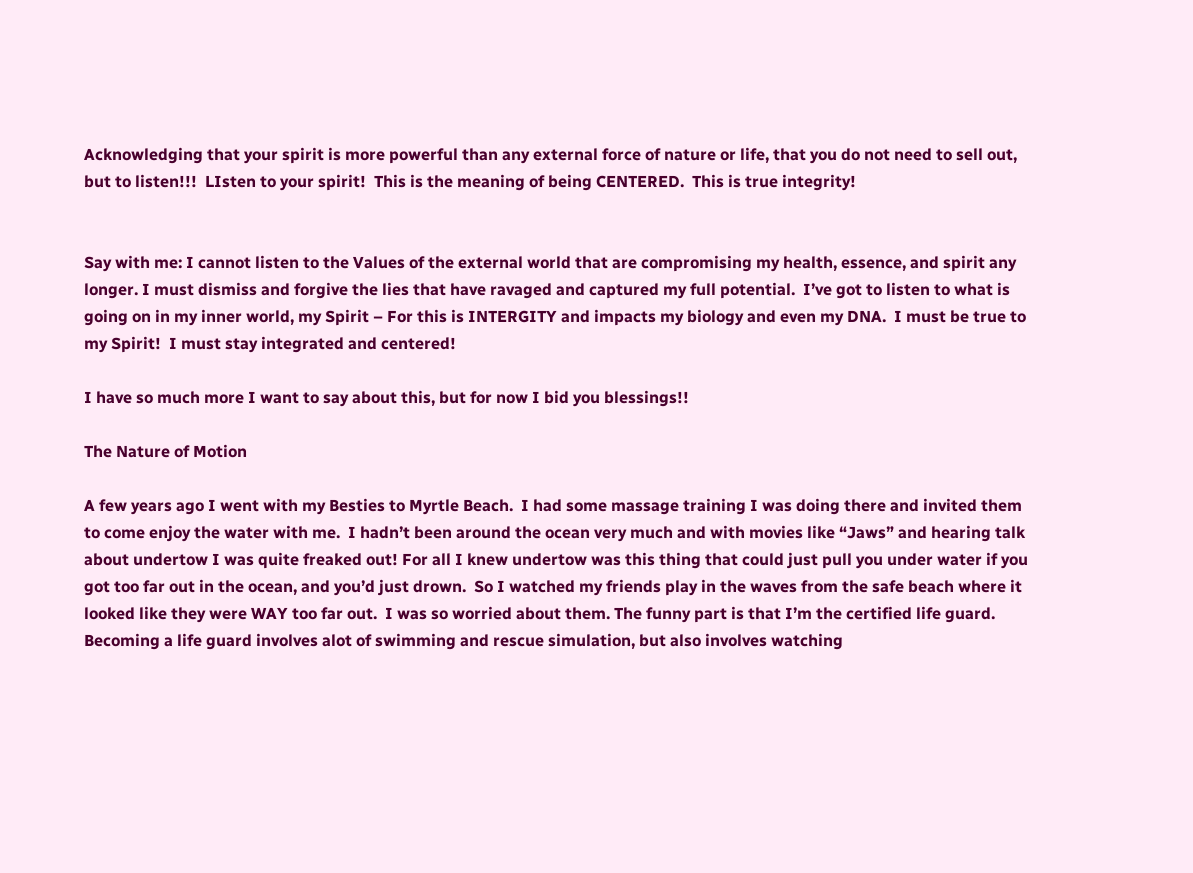Acknowledging that your spirit is more powerful than any external force of nature or life, that you do not need to sell out, but to listen!!!  LIsten to your spirit!  This is the meaning of being CENTERED.  This is true integrity!


Say with me: I cannot listen to the Values of the external world that are compromising my health, essence, and spirit any longer. I must dismiss and forgive the lies that have ravaged and captured my full potential.  I’ve got to listen to what is going on in my inner world, my Spirit – For this is INTERGITY and impacts my biology and even my DNA.  I must be true to my Spirit!  I must stay integrated and centered!

I have so much more I want to say about this, but for now I bid you blessings!!

The Nature of Motion

A few years ago I went with my Besties to Myrtle Beach.  I had some massage training I was doing there and invited them to come enjoy the water with me.  I hadn’t been around the ocean very much and with movies like “Jaws” and hearing talk about undertow I was quite freaked out! For all I knew undertow was this thing that could just pull you under water if you got too far out in the ocean, and you’d just drown.  So I watched my friends play in the waves from the safe beach where it looked like they were WAY too far out.  I was so worried about them. The funny part is that I’m the certified life guard.  Becoming a life guard involves alot of swimming and rescue simulation, but also involves watching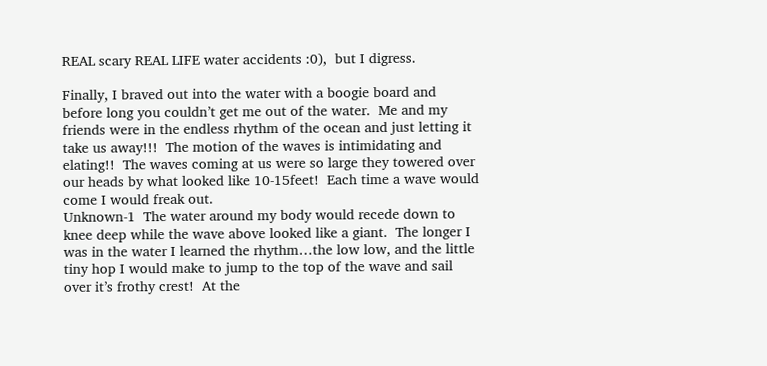REAL scary REAL LIFE water accidents :0),  but I digress.

Finally, I braved out into the water with a boogie board and before long you couldn’t get me out of the water.  Me and my friends were in the endless rhythm of the ocean and just letting it take us away!!!  The motion of the waves is intimidating and elating!!  The waves coming at us were so large they towered over our heads by what looked like 10-15feet!  Each time a wave would come I would freak out.
Unknown-1  The water around my body would recede down to knee deep while the wave above looked like a giant.  The longer I was in the water I learned the rhythm…the low low, and the little tiny hop I would make to jump to the top of the wave and sail over it’s frothy crest!  At the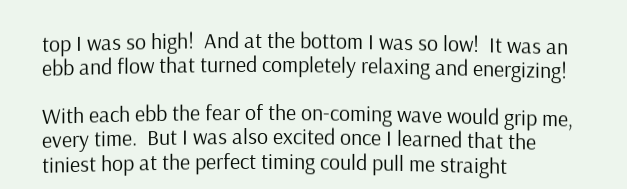top I was so high!  And at the bottom I was so low!  It was an ebb and flow that turned completely relaxing and energizing!

With each ebb the fear of the on-coming wave would grip me, every time.  But I was also excited once I learned that the tiniest hop at the perfect timing could pull me straight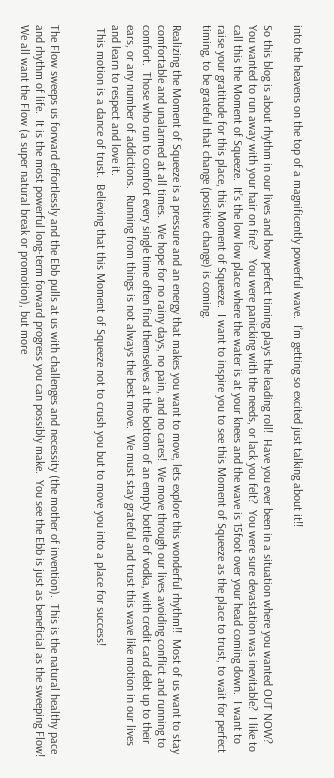into the heavens on the top of a magnificently powerful wave.  I’m getting so excited just talking about it!!

So this blog is about rhythm in our lives and how perfect timing plays the leading roll!  Have you ever been in a situation where you wanted OUT NOW?  You wanted to run away with your hair on fire?   You were panicking with the needs, or lack you felt?  You were sure devastation was inevitable?  I like to call this the Moment of Squeeze.  It’s the low low place where the water is at your knees and the wave is 15foot over your head coming down.  I want to raise your gratitude for this place, this Moment of Squeeze.  I want to inspire you to see this Moment of Squeeze as the place to trust, to wait for perfect timing, to be grateful that change (positive change) is coming.

Realizing the Moment of Squeeze is a pressure and an energy that makes you want to move, lets explore this wonderful rhythm!!  Most of us want to stay comfortable and unalarmed at all times.  We hope for no rainy days, no pain, and no cares!  We move through our lives avoiding conflict and running to comfort.  Those who run to comfort every single time often find themselves at the bottom of an empty bottle of vodka, with credit card debt up to their ears, or any number of addictions.  Running from things is not always the best move.  We must stay grateful and trust this wave like motion in our lives and learn to respect and love it.
 This motion is a dance of trust.  Believing that this Moment of Squeeze not to crush you but to move you into a place for success!


The Flow sweeps us forward effortlessly and the Ebb pulls at us with challenges and necessity (the mother of invention).  This is the natural healthy pace and rhythm of life.  It is the most powerful long-term forward progress you can possibly make.  You see the Ebb is just as beneficial as the sweeping Flow!  We all want the Flow (a super natural break or promotion), but more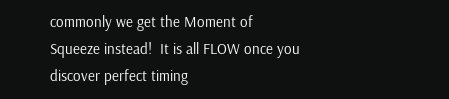commonly we get the Moment of Squeeze instead!  It is all FLOW once you discover perfect timing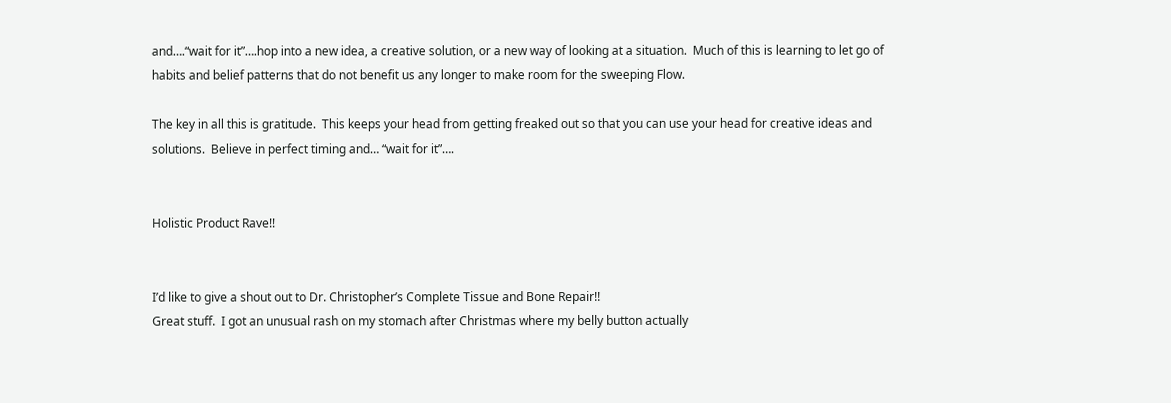and….“wait for it”….hop into a new idea, a creative solution, or a new way of looking at a situation.  Much of this is learning to let go of habits and belief patterns that do not benefit us any longer to make room for the sweeping Flow.

The key in all this is gratitude.  This keeps your head from getting freaked out so that you can use your head for creative ideas and solutions.  Believe in perfect timing and… “wait for it”….


Holistic Product Rave!!


I’d like to give a shout out to Dr. Christopher’s Complete Tissue and Bone Repair!!
Great stuff.  I got an unusual rash on my stomach after Christmas where my belly button actually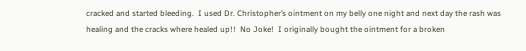cracked and started bleeding.  I used Dr. Christopher’s ointment on my belly one night and next day the rash was healing and the cracks where healed up!!  No Joke!  I originally bought the ointment for a broken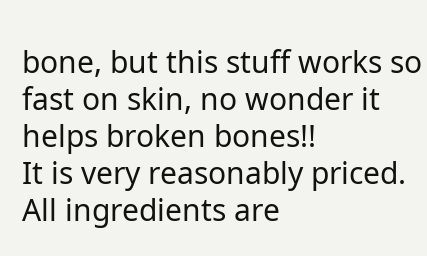bone, but this stuff works so fast on skin, no wonder it helps broken bones!!
It is very reasonably priced.  All ingredients are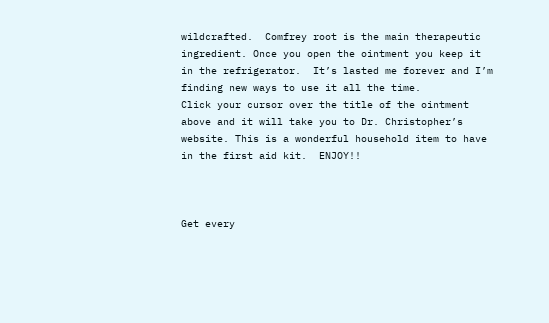wildcrafted.  Comfrey root is the main therapeutic ingredient. Once you open the ointment you keep it in the refrigerator.  It’s lasted me forever and I’m finding new ways to use it all the time.
Click your cursor over the title of the ointment above and it will take you to Dr. Christopher’s website. This is a wonderful household item to have in the first aid kit.  ENJOY!!



Get every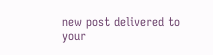new post delivered to your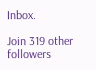Inbox.

Join 319 other followers